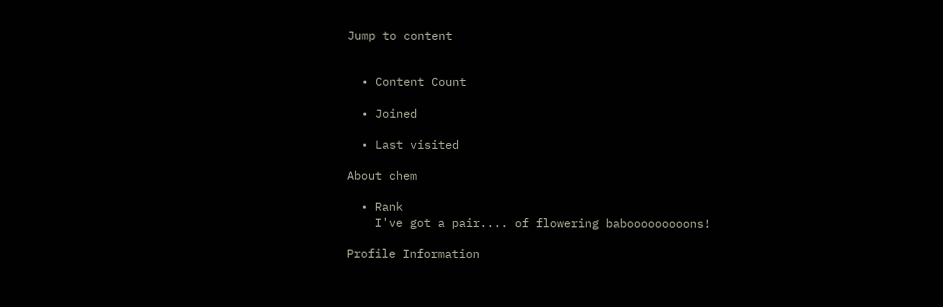Jump to content


  • Content Count

  • Joined

  • Last visited

About chem

  • Rank
    I've got a pair.... of flowering babooooooooons!

Profile Information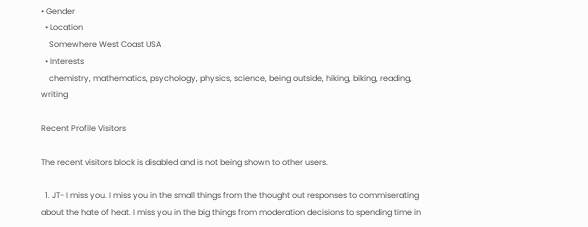• Gender
  • Location
    Somewhere West Coast USA
  • Interests
    chemistry, mathematics, psychology, physics, science, being outside, hiking, biking, reading, writing

Recent Profile Visitors

The recent visitors block is disabled and is not being shown to other users.

  1. JT- I miss you. I miss you in the small things from the thought out responses to commiserating about the hate of heat. I miss you in the big things from moderation decisions to spending time in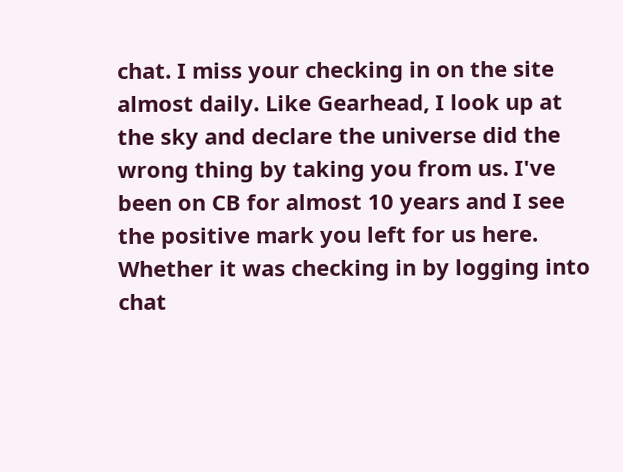chat. I miss your checking in on the site almost daily. Like Gearhead, I look up at the sky and declare the universe did the wrong thing by taking you from us. I've been on CB for almost 10 years and I see the positive mark you left for us here. Whether it was checking in by logging into chat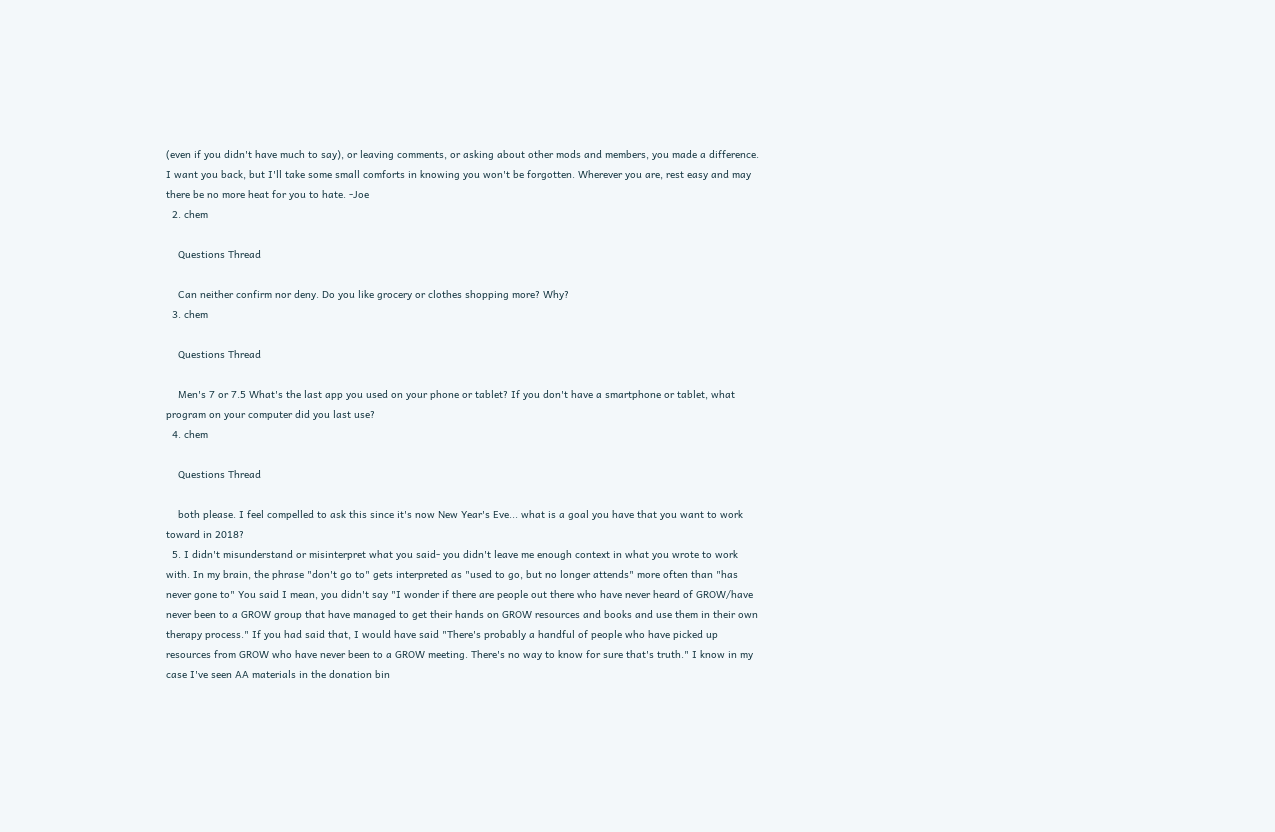(even if you didn't have much to say), or leaving comments, or asking about other mods and members, you made a difference. I want you back, but I'll take some small comforts in knowing you won't be forgotten. Wherever you are, rest easy and may there be no more heat for you to hate. -Joe
  2. chem

    Questions Thread

    Can neither confirm nor deny. Do you like grocery or clothes shopping more? Why?
  3. chem

    Questions Thread

    Men's 7 or 7.5 What's the last app you used on your phone or tablet? If you don't have a smartphone or tablet, what program on your computer did you last use?
  4. chem

    Questions Thread

    both please. I feel compelled to ask this since it's now New Year's Eve... what is a goal you have that you want to work toward in 2018?
  5. I didn't misunderstand or misinterpret what you said- you didn't leave me enough context in what you wrote to work with. In my brain, the phrase "don't go to" gets interpreted as "used to go, but no longer attends" more often than "has never gone to" You said I mean, you didn't say "I wonder if there are people out there who have never heard of GROW/have never been to a GROW group that have managed to get their hands on GROW resources and books and use them in their own therapy process." If you had said that, I would have said "There's probably a handful of people who have picked up resources from GROW who have never been to a GROW meeting. There's no way to know for sure that's truth." I know in my case I've seen AA materials in the donation bin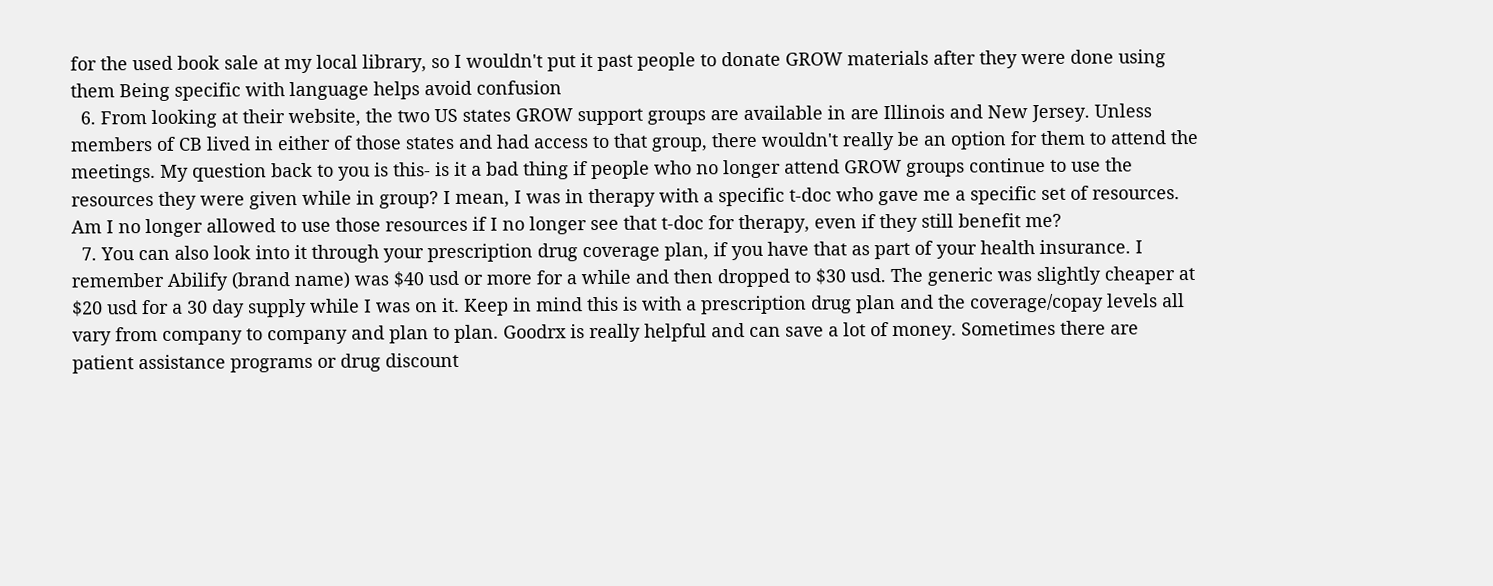for the used book sale at my local library, so I wouldn't put it past people to donate GROW materials after they were done using them Being specific with language helps avoid confusion
  6. From looking at their website, the two US states GROW support groups are available in are Illinois and New Jersey. Unless members of CB lived in either of those states and had access to that group, there wouldn't really be an option for them to attend the meetings. My question back to you is this- is it a bad thing if people who no longer attend GROW groups continue to use the resources they were given while in group? I mean, I was in therapy with a specific t-doc who gave me a specific set of resources. Am I no longer allowed to use those resources if I no longer see that t-doc for therapy, even if they still benefit me?
  7. You can also look into it through your prescription drug coverage plan, if you have that as part of your health insurance. I remember Abilify (brand name) was $40 usd or more for a while and then dropped to $30 usd. The generic was slightly cheaper at $20 usd for a 30 day supply while I was on it. Keep in mind this is with a prescription drug plan and the coverage/copay levels all vary from company to company and plan to plan. Goodrx is really helpful and can save a lot of money. Sometimes there are patient assistance programs or drug discount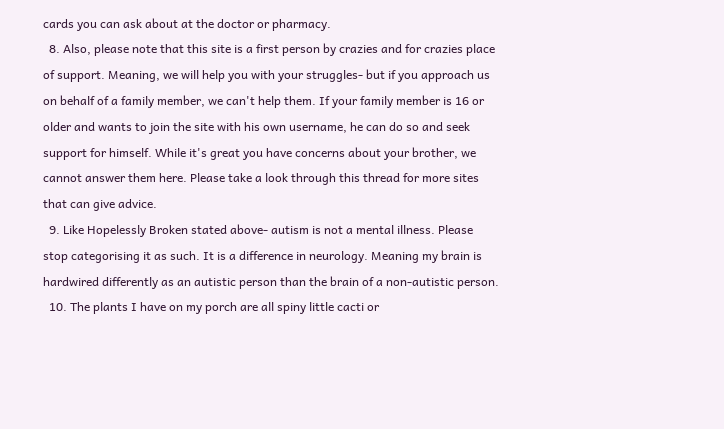cards you can ask about at the doctor or pharmacy.
  8. Also, please note that this site is a first person by crazies and for crazies place of support. Meaning, we will help you with your struggles- but if you approach us on behalf of a family member, we can't help them. If your family member is 16 or older and wants to join the site with his own username, he can do so and seek support for himself. While it's great you have concerns about your brother, we cannot answer them here. Please take a look through this thread for more sites that can give advice.
  9. Like Hopelessly Broken stated above- autism is not a mental illness. Please stop categorising it as such. It is a difference in neurology. Meaning my brain is hardwired differently as an autistic person than the brain of a non-autistic person.
  10. The plants I have on my porch are all spiny little cacti or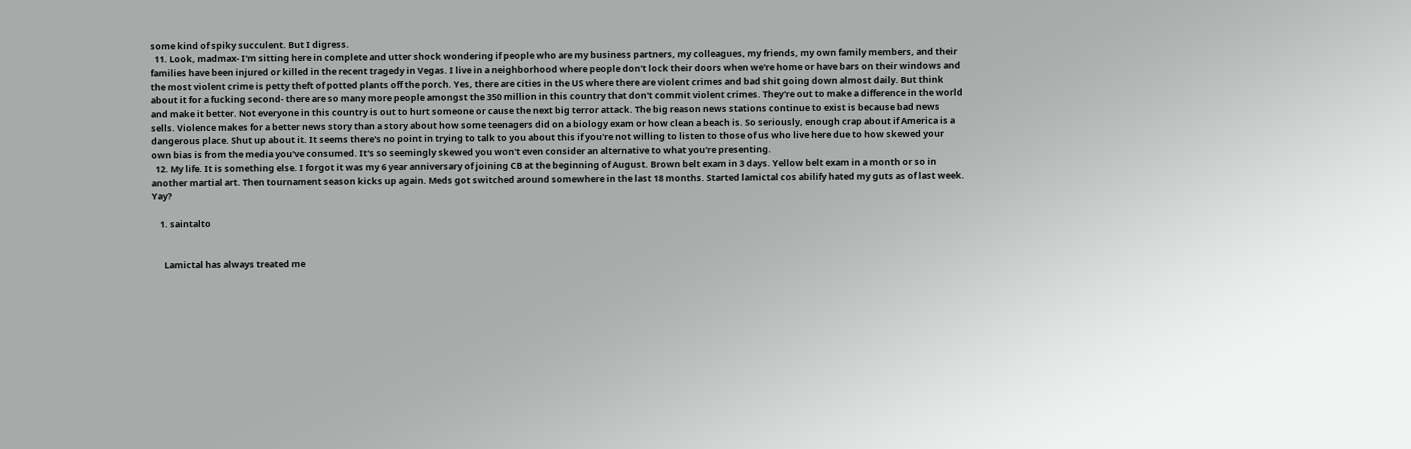some kind of spiky succulent. But I digress.
  11. Look, madmax- I'm sitting here in complete and utter shock wondering if people who are my business partners, my colleagues, my friends, my own family members, and their families have been injured or killed in the recent tragedy in Vegas. I live in a neighborhood where people don't lock their doors when we're home or have bars on their windows and the most violent crime is petty theft of potted plants off the porch. Yes, there are cities in the US where there are violent crimes and bad shit going down almost daily. But think about it for a fucking second- there are so many more people amongst the 350 million in this country that don't commit violent crimes. They're out to make a difference in the world and make it better. Not everyone in this country is out to hurt someone or cause the next big terror attack. The big reason news stations continue to exist is because bad news sells. Violence makes for a better news story than a story about how some teenagers did on a biology exam or how clean a beach is. So seriously, enough crap about if America is a dangerous place. Shut up about it. It seems there's no point in trying to talk to you about this if you're not willing to listen to those of us who live here due to how skewed your own bias is from the media you've consumed. It's so seemingly skewed you won't even consider an alternative to what you're presenting.
  12. My life. It is something else. I forgot it was my 6 year anniversary of joining CB at the beginning of August. Brown belt exam in 3 days. Yellow belt exam in a month or so in another martial art. Then tournament season kicks up again. Meds got switched around somewhere in the last 18 months. Started lamictal cos abilify hated my guts as of last week. Yay?

    1. saintalto


      Lamictal has always treated me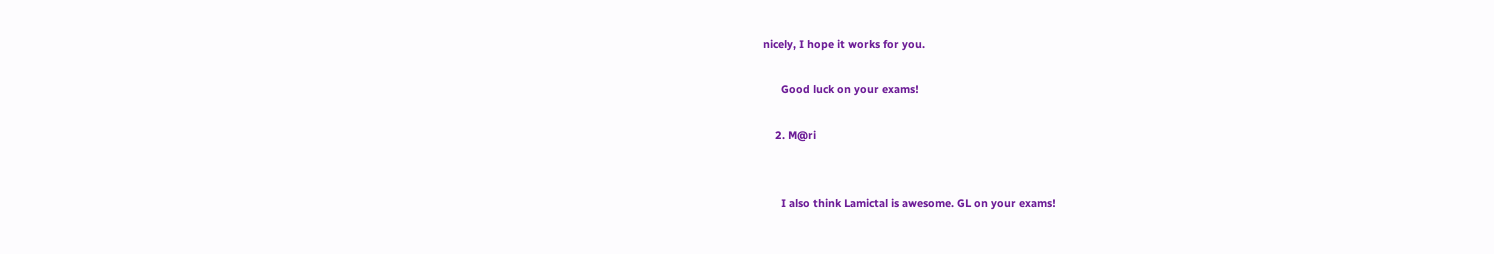nicely, I hope it works for you.

      Good luck on your exams!

    2. M@ri


      I also think Lamictal is awesome. GL on your exams!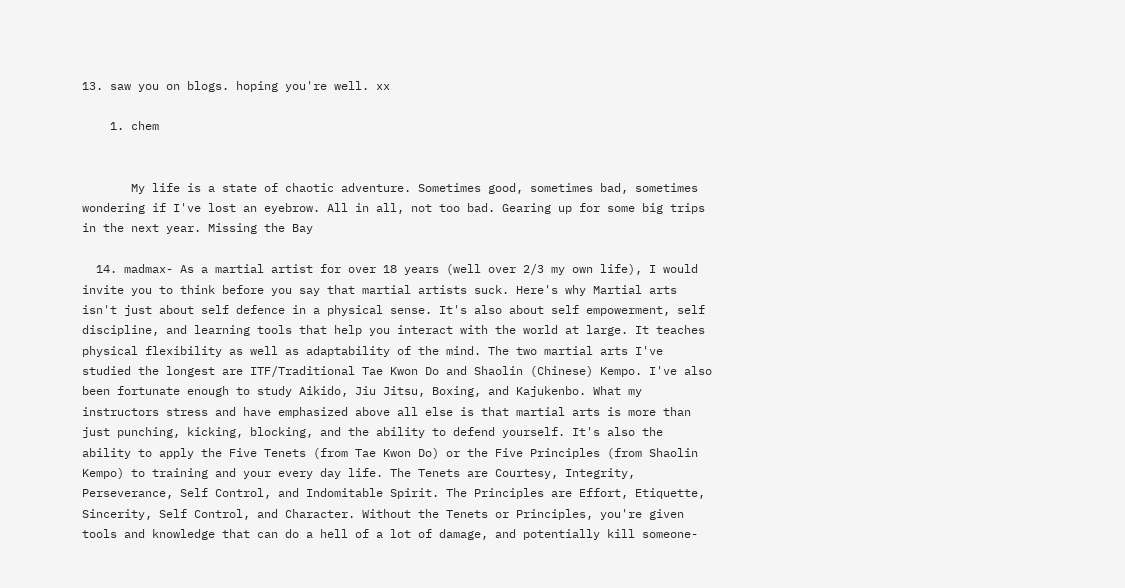13. saw you on blogs. hoping you're well. xx

    1. chem


       My life is a state of chaotic adventure. Sometimes good, sometimes bad, sometimes wondering if I've lost an eyebrow. All in all, not too bad. Gearing up for some big trips in the next year. Missing the Bay

  14. madmax- As a martial artist for over 18 years (well over 2/3 my own life), I would invite you to think before you say that martial artists suck. Here's why Martial arts isn't just about self defence in a physical sense. It's also about self empowerment, self discipline, and learning tools that help you interact with the world at large. It teaches physical flexibility as well as adaptability of the mind. The two martial arts I've studied the longest are ITF/Traditional Tae Kwon Do and Shaolin (Chinese) Kempo. I've also been fortunate enough to study Aikido, Jiu Jitsu, Boxing, and Kajukenbo. What my instructors stress and have emphasized above all else is that martial arts is more than just punching, kicking, blocking, and the ability to defend yourself. It's also the ability to apply the Five Tenets (from Tae Kwon Do) or the Five Principles (from Shaolin Kempo) to training and your every day life. The Tenets are Courtesy, Integrity, Perseverance, Self Control, and Indomitable Spirit. The Principles are Effort, Etiquette, Sincerity, Self Control, and Character. Without the Tenets or Principles, you're given tools and knowledge that can do a hell of a lot of damage, and potentially kill someone-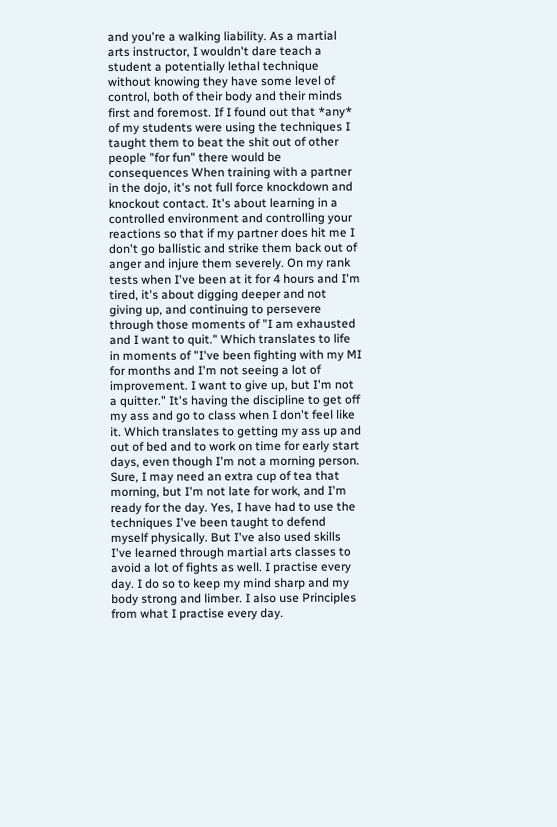and you're a walking liability. As a martial arts instructor, I wouldn't dare teach a student a potentially lethal technique without knowing they have some level of control, both of their body and their minds first and foremost. If I found out that *any* of my students were using the techniques I taught them to beat the shit out of other people "for fun" there would be consequences When training with a partner in the dojo, it's not full force knockdown and knockout contact. It's about learning in a controlled environment and controlling your reactions so that if my partner does hit me I don't go ballistic and strike them back out of anger and injure them severely. On my rank tests when I've been at it for 4 hours and I'm tired, it's about digging deeper and not giving up, and continuing to persevere through those moments of "I am exhausted and I want to quit." Which translates to life in moments of "I've been fighting with my MI for months and I'm not seeing a lot of improvement. I want to give up, but I'm not a quitter." It's having the discipline to get off my ass and go to class when I don't feel like it. Which translates to getting my ass up and out of bed and to work on time for early start days, even though I'm not a morning person. Sure, I may need an extra cup of tea that morning, but I'm not late for work, and I'm ready for the day. Yes, I have had to use the techniques I've been taught to defend myself physically. But I've also used skills I've learned through martial arts classes to avoid a lot of fights as well. I practise every day. I do so to keep my mind sharp and my body strong and limber. I also use Principles from what I practise every day.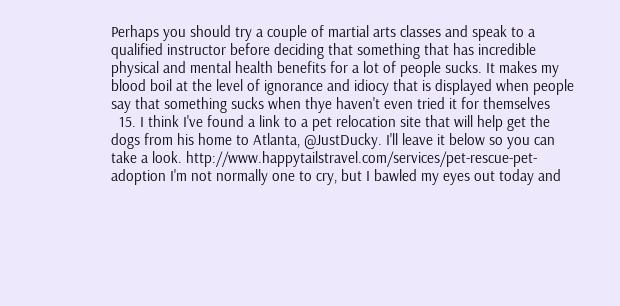Perhaps you should try a couple of martial arts classes and speak to a qualified instructor before deciding that something that has incredible physical and mental health benefits for a lot of people sucks. It makes my blood boil at the level of ignorance and idiocy that is displayed when people say that something sucks when thye haven't even tried it for themselves
  15. I think I've found a link to a pet relocation site that will help get the dogs from his home to Atlanta, @JustDucky. I'll leave it below so you can take a look. http://www.happytailstravel.com/services/pet-rescue-pet-adoption I'm not normally one to cry, but I bawled my eyes out today and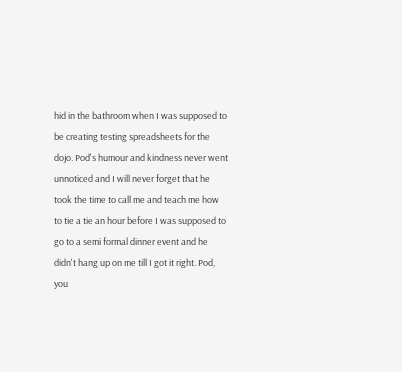hid in the bathroom when I was supposed to be creating testing spreadsheets for the dojo. Pod's humour and kindness never went unnoticed and I will never forget that he took the time to call me and teach me how to tie a tie an hour before I was supposed to go to a semi formal dinner event and he didn't hang up on me till I got it right. Pod, you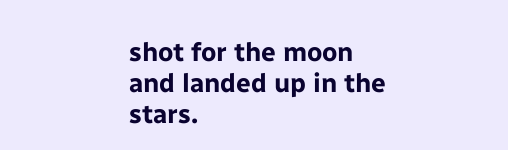shot for the moon and landed up in the stars.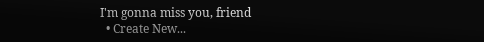I'm gonna miss you, friend
  • Create New...